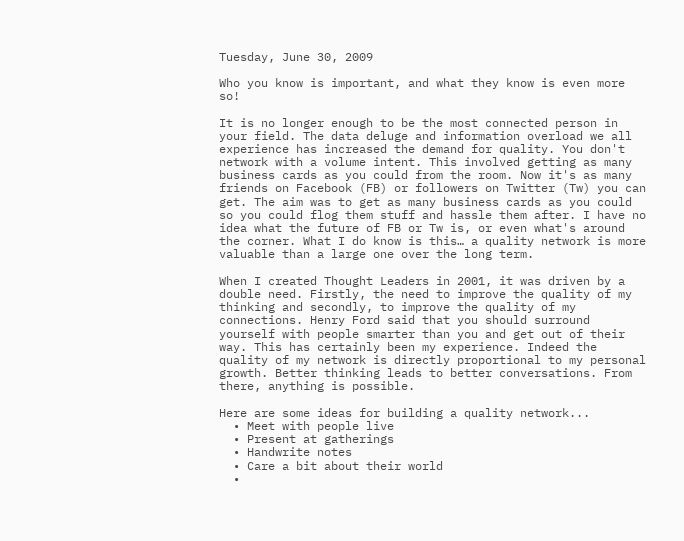Tuesday, June 30, 2009

Who you know is important, and what they know is even more so!

It is no longer enough to be the most connected person in your field. The data deluge and information overload we all experience has increased the demand for quality. You don't network with a volume intent. This involved getting as many business cards as you could from the room. Now it's as many friends on Facebook (FB) or followers on Twitter (Tw) you can get. The aim was to get as many business cards as you could so you could flog them stuff and hassle them after. I have no idea what the future of FB or Tw is, or even what's around the corner. What I do know is this… a quality network is more valuable than a large one over the long term.

When I created Thought Leaders in 2001, it was driven by a double need. Firstly, the need to improve the quality of my thinking and secondly, to improve the quality of my connections. Henry Ford said that you should surround yourself with people smarter than you and get out of their way. This has certainly been my experience. Indeed the quality of my network is directly proportional to my personal growth. Better thinking leads to better conversations. From there, anything is possible.

Here are some ideas for building a quality network...
  • Meet with people live
  • Present at gatherings
  • Handwrite notes
  • Care a bit about their world
  •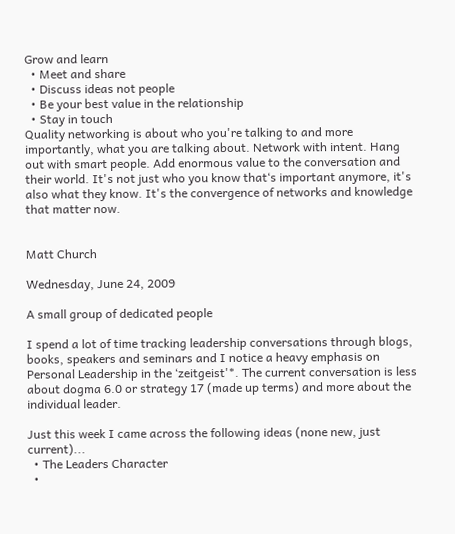Grow and learn
  • Meet and share
  • Discuss ideas not people
  • Be your best value in the relationship
  • Stay in touch
Quality networking is about who you're talking to and more importantly, what you are talking about. Network with intent. Hang out with smart people. Add enormous value to the conversation and their world. It's not just who you know that‘s important anymore, it's also what they know. It's the convergence of networks and knowledge that matter now.


Matt Church

Wednesday, June 24, 2009

A small group of dedicated people

I spend a lot of time tracking leadership conversations through blogs, books, speakers and seminars and I notice a heavy emphasis on Personal Leadership in the ‘zeitgeist'*. The current conversation is less about dogma 6.0 or strategy 17 (made up terms) and more about the individual leader.

Just this week I came across the following ideas (none new, just current)...
  • The Leaders Character
  •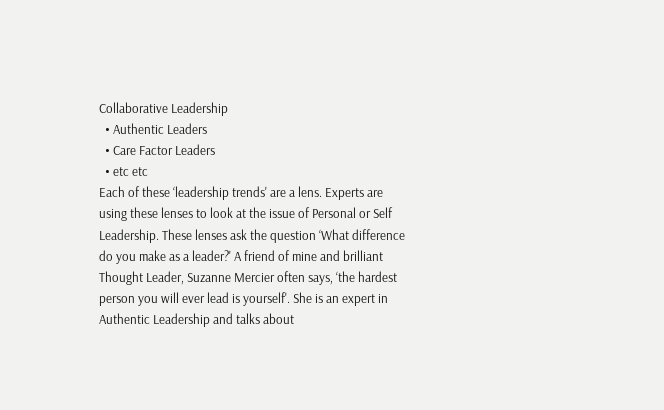Collaborative Leadership
  • Authentic Leaders
  • Care Factor Leaders
  • etc etc
Each of these ‘leadership trends' are a lens. Experts are using these lenses to look at the issue of Personal or Self Leadership. These lenses ask the question ‘What difference do you make as a leader?' A friend of mine and brilliant Thought Leader, Suzanne Mercier often says, ‘the hardest person you will ever lead is yourself'. She is an expert in Authentic Leadership and talks about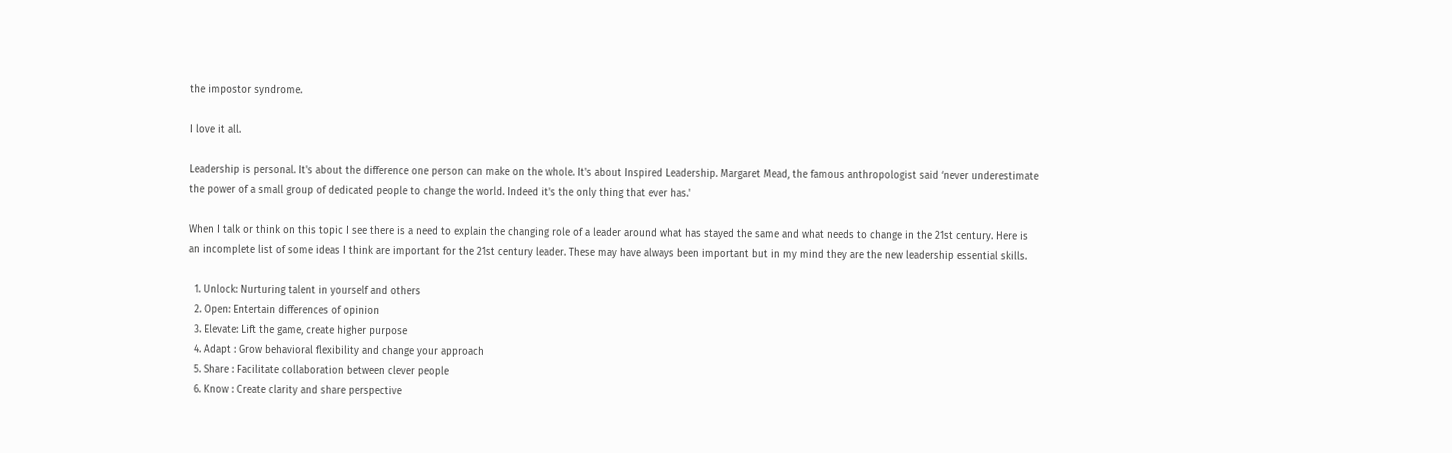the impostor syndrome.

I love it all.

Leadership is personal. It's about the difference one person can make on the whole. It's about Inspired Leadership. Margaret Mead, the famous anthropologist said ‘never underestimate the power of a small group of dedicated people to change the world. Indeed it's the only thing that ever has.'

When I talk or think on this topic I see there is a need to explain the changing role of a leader around what has stayed the same and what needs to change in the 21st century. Here is an incomplete list of some ideas I think are important for the 21st century leader. These may have always been important but in my mind they are the new leadership essential skills.

  1. Unlock: Nurturing talent in yourself and others
  2. Open: Entertain differences of opinion
  3. Elevate: Lift the game, create higher purpose
  4. Adapt : Grow behavioral flexibility and change your approach
  5. Share : Facilitate collaboration between clever people
  6. Know : Create clarity and share perspective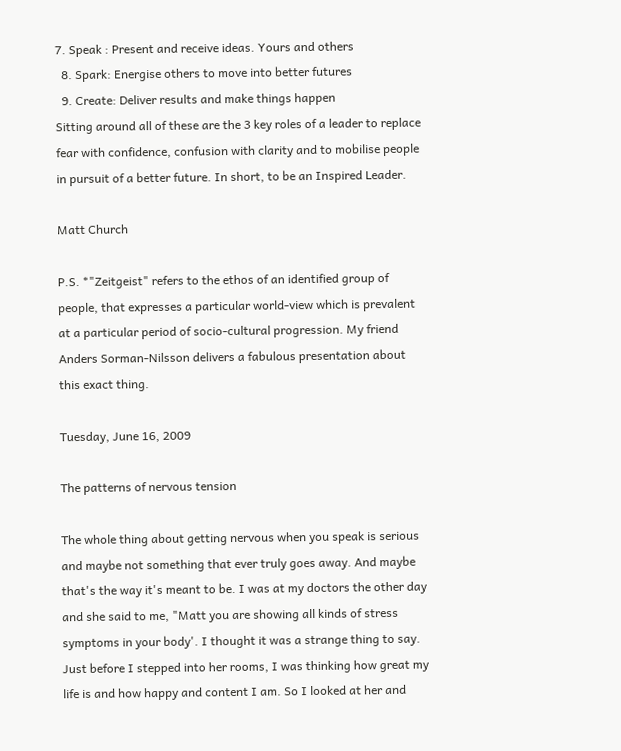7. Speak : Present and receive ideas. Yours and others
  8. Spark: Energise others to move into better futures
  9. Create: Deliver results and make things happen
Sitting around all of these are the 3 key roles of a leader to replace fear with confidence, confusion with clarity and to mobilise people in pursuit of a better future. In short, to be an Inspired Leader.

Matt Church

P.S. *"Zeitgeist" refers to the ethos of an identified group of people, that expresses a particular world-view which is prevalent at a particular period of socio-cultural progression. My friend Anders Sorman-Nilsson delivers a fabulous presentation about this exact thing.

Tuesday, June 16, 2009

The patterns of nervous tension

The whole thing about getting nervous when you speak is serious and maybe not something that ever truly goes away. And maybe that's the way it's meant to be. I was at my doctors the other day and she said to me, "Matt you are showing all kinds of stress symptoms in your body'. I thought it was a strange thing to say. Just before I stepped into her rooms, I was thinking how great my life is and how happy and content I am. So I looked at her and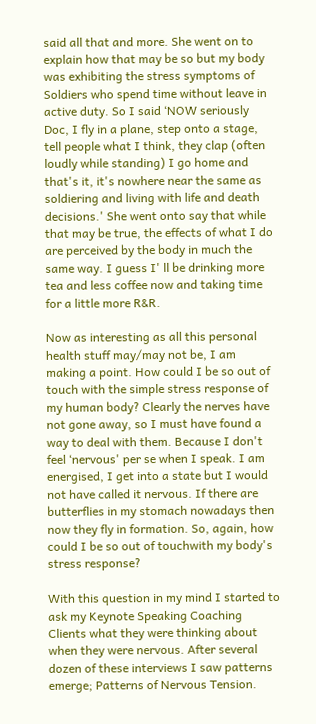said all that and more. She went on to explain how that may be so but my body was exhibiting the stress symptoms of Soldiers who spend time without leave in active duty. So I said ‘NOW seriously Doc, I fly in a plane, step onto a stage, tell people what I think, they clap (often loudly while standing) I go home and that's it, it's nowhere near the same as soldiering and living with life and death decisions.' She went onto say that while that may be true, the effects of what I do are perceived by the body in much the same way. I guess I' ll be drinking more tea and less coffee now and taking time for a little more R&R.

Now as interesting as all this personal health stuff may/may not be, I am making a point. How could I be so out of touch with the simple stress response of my human body? Clearly the nerves have not gone away, so I must have found a way to deal with them. Because I don't feel ‘nervous' per se when I speak. I am energised, I get into a state but I would not have called it nervous. If there are butterflies in my stomach nowadays then now they fly in formation. So, again, how could I be so out of touchwith my body's stress response?

With this question in my mind I started to ask my Keynote Speaking Coaching Clients what they were thinking about when they were nervous. After several dozen of these interviews I saw patterns emerge; Patterns of Nervous Tension.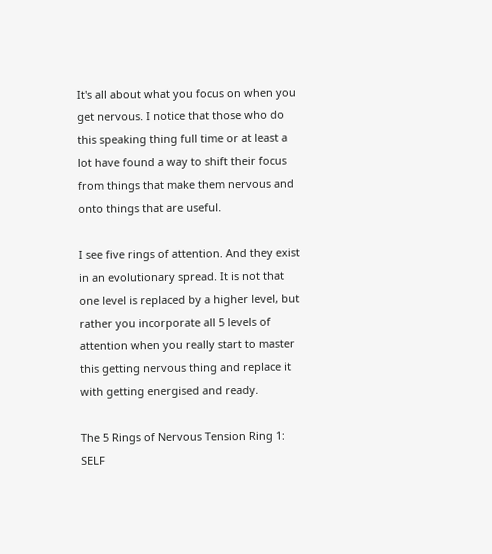It's all about what you focus on when you get nervous. I notice that those who do this speaking thing full time or at least a lot have found a way to shift their focus from things that make them nervous and onto things that are useful.

I see five rings of attention. And they exist in an evolutionary spread. It is not that one level is replaced by a higher level, but rather you incorporate all 5 levels of attention when you really start to master this getting nervous thing and replace it with getting energised and ready.

The 5 Rings of Nervous Tension Ring 1: SELF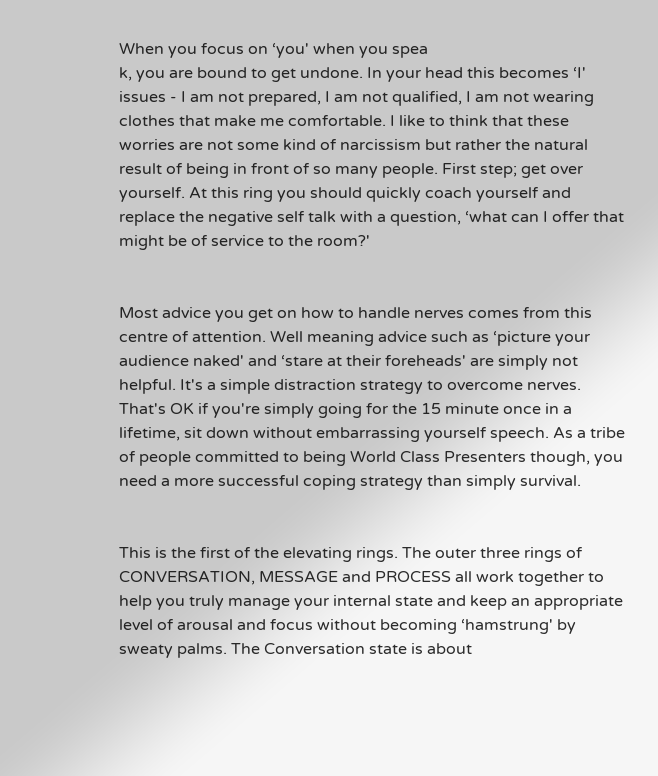When you focus on ‘you' when you spea
k, you are bound to get undone. In your head this becomes ‘I' issues - I am not prepared, I am not qualified, I am not wearing clothes that make me comfortable. I like to think that these worries are not some kind of narcissism but rather the natural result of being in front of so many people. First step; get over yourself. At this ring you should quickly coach yourself and replace the negative self talk with a question, ‘what can I offer that might be of service to the room?'


Most advice you get on how to handle nerves comes from this centre of attention. Well meaning advice such as ‘picture your audience naked' and ‘stare at their foreheads' are simply not helpful. It's a simple distraction strategy to overcome nerves. That's OK if you're simply going for the 15 minute once in a lifetime, sit down without embarrassing yourself speech. As a tribe of people committed to being World Class Presenters though, you need a more successful coping strategy than simply survival.


This is the first of the elevating rings. The outer three rings of CONVERSATION, MESSAGE and PROCESS all work together to help you truly manage your internal state and keep an appropriate level of arousal and focus without becoming ‘hamstrung' by sweaty palms. The Conversation state is about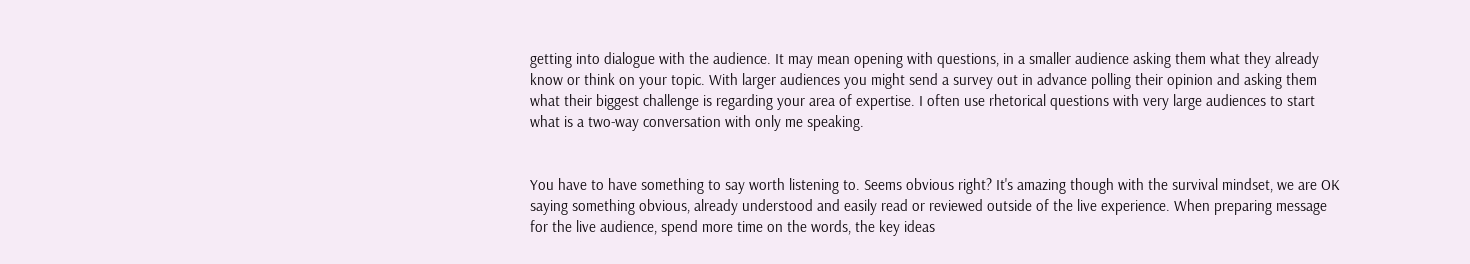getting into dialogue with the audience. It may mean opening with questions, in a smaller audience asking them what they already know or think on your topic. With larger audiences you might send a survey out in advance polling their opinion and asking them what their biggest challenge is regarding your area of expertise. I often use rhetorical questions with very large audiences to start what is a two-way conversation with only me speaking.


You have to have something to say worth listening to. Seems obvious right? It's amazing though with the survival mindset, we are OK saying something obvious, already understood and easily read or reviewed outside of the live experience. When preparing message for the live audience, spend more time on the words, the key ideas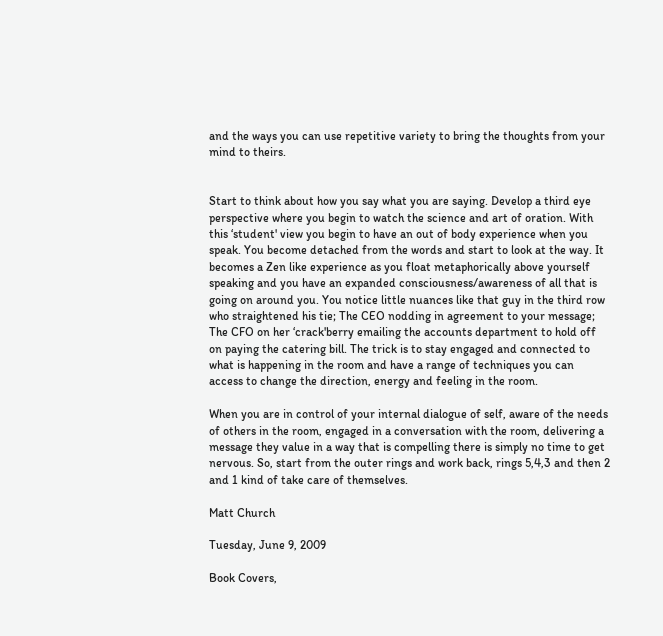and the ways you can use repetitive variety to bring the thoughts from your mind to theirs.


Start to think about how you say what you are saying. Develop a third eye perspective where you begin to watch the science and art of oration. With this ‘student' view you begin to have an out of body experience when you speak. You become detached from the words and start to look at the way. It becomes a Zen like experience as you float metaphorically above yourself speaking and you have an expanded consciousness/awareness of all that is going on around you. You notice little nuances like that guy in the third row who straightened his tie; The CEO nodding in agreement to your message; The CFO on her ‘crack'berry emailing the accounts department to hold off on paying the catering bill. The trick is to stay engaged and connected to what is happening in the room and have a range of techniques you can access to change the direction, energy and feeling in the room.

When you are in control of your internal dialogue of self, aware of the needs of others in the room, engaged in a conversation with the room, delivering a message they value in a way that is compelling there is simply no time to get nervous. So, start from the outer rings and work back, rings 5,4,3 and then 2 and 1 kind of take care of themselves.

Matt Church

Tuesday, June 9, 2009

Book Covers,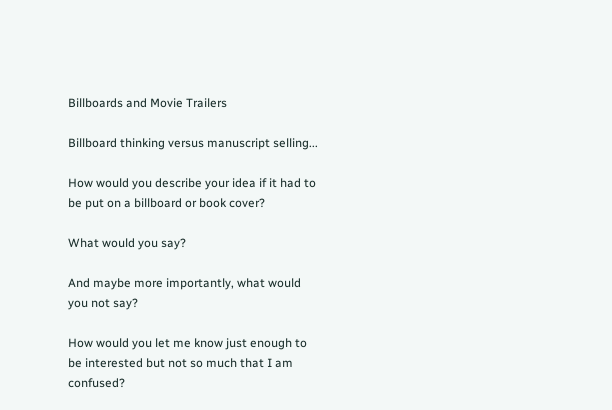Billboards and Movie Trailers

Billboard thinking versus manuscript selling...

How would you describe your idea if it had to be put on a billboard or book cover?

What would you say?

And maybe more importantly, what would you not say?

How would you let me know just enough to be interested but not so much that I am confused?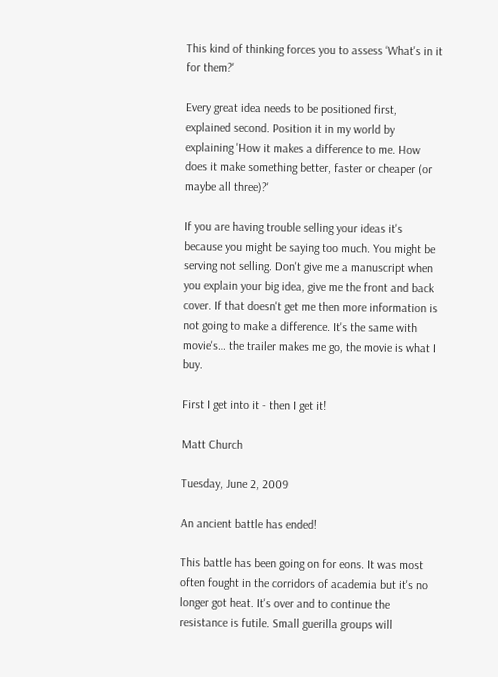This kind of thinking forces you to assess ‘What's in it for them?'

Every great idea needs to be positioned first, explained second. Position it in my world by explaining 'How it makes a difference to me. How does it make something better, faster or cheaper (or maybe all three)?'

If you are having trouble selling your ideas it's because you might be saying too much. You might be serving not selling. Don't give me a manuscript when you explain your big idea, give me the front and back cover. If that doesn't get me then more information is not going to make a difference. It's the same with movie's… the trailer makes me go, the movie is what I buy.

First I get into it - then I get it!

Matt Church

Tuesday, June 2, 2009

An ancient battle has ended!

This battle has been going on for eons. It was most often fought in the corridors of academia but it's no longer got heat. It's over and to continue the resistance is futile. Small guerilla groups will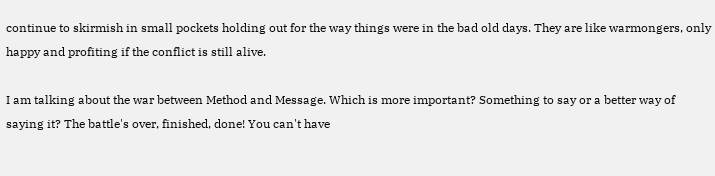continue to skirmish in small pockets holding out for the way things were in the bad old days. They are like warmongers, only happy and profiting if the conflict is still alive.

I am talking about the war between Method and Message. Which is more important? Something to say or a better way of saying it? The battle's over, finished, done! You can't have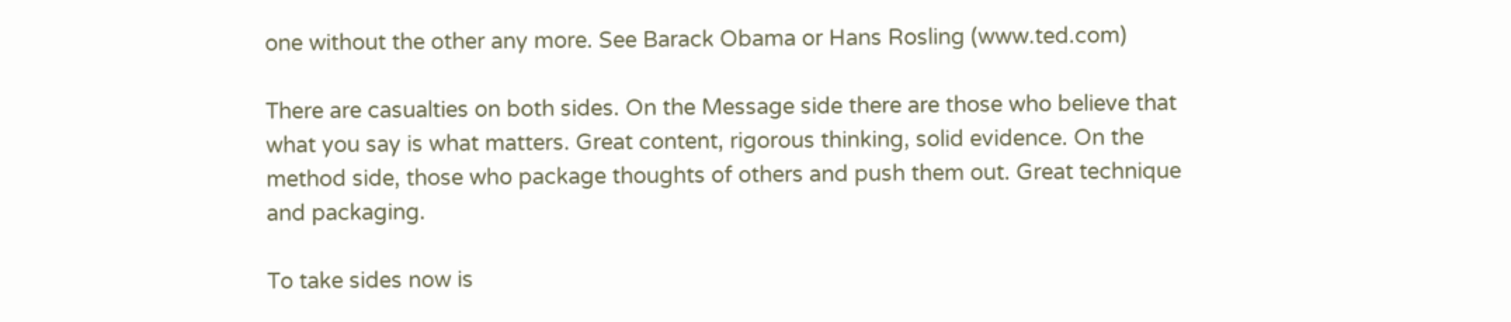one without the other any more. See Barack Obama or Hans Rosling (www.ted.com)

There are casualties on both sides. On the Message side there are those who believe that what you say is what matters. Great content, rigorous thinking, solid evidence. On the method side, those who package thoughts of others and push them out. Great technique and packaging.

To take sides now is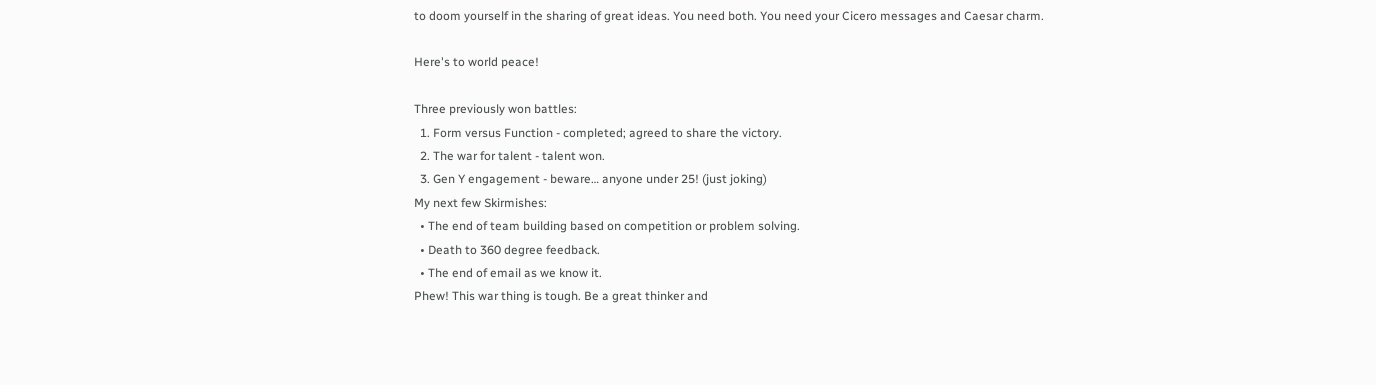to doom yourself in the sharing of great ideas. You need both. You need your Cicero messages and Caesar charm.

Here's to world peace!

Three previously won battles:
  1. Form versus Function - completed; agreed to share the victory.
  2. The war for talent - talent won.
  3. Gen Y engagement - beware… anyone under 25! (just joking)
My next few Skirmishes:
  • The end of team building based on competition or problem solving.
  • Death to 360 degree feedback.
  • The end of email as we know it.
Phew! This war thing is tough. Be a great thinker and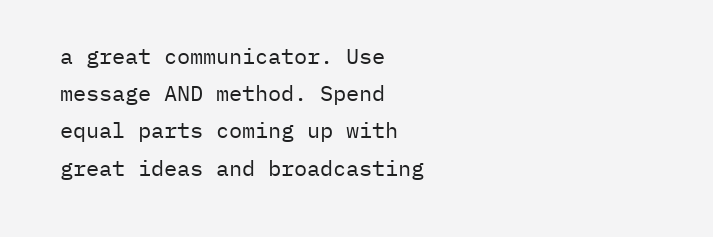a great communicator. Use message AND method. Spend equal parts coming up with great ideas and broadcasting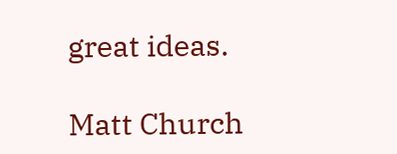great ideas.

Matt Church